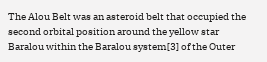The Alou Belt was an asteroid belt that occupied the second orbital position around the yellow star Baralou within the Baralou system[3] of the Outer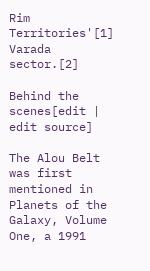Rim Territories'[1] Varada sector.[2]

Behind the scenes[edit | edit source]

The Alou Belt was first mentioned in Planets of the Galaxy, Volume One, a 1991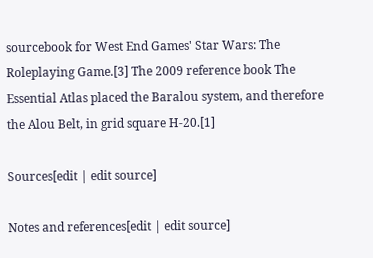sourcebook for West End Games' Star Wars: The Roleplaying Game.[3] The 2009 reference book The Essential Atlas placed the Baralou system, and therefore the Alou Belt, in grid square H-20.[1]

Sources[edit | edit source]

Notes and references[edit | edit source]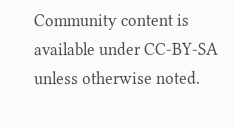Community content is available under CC-BY-SA unless otherwise noted.